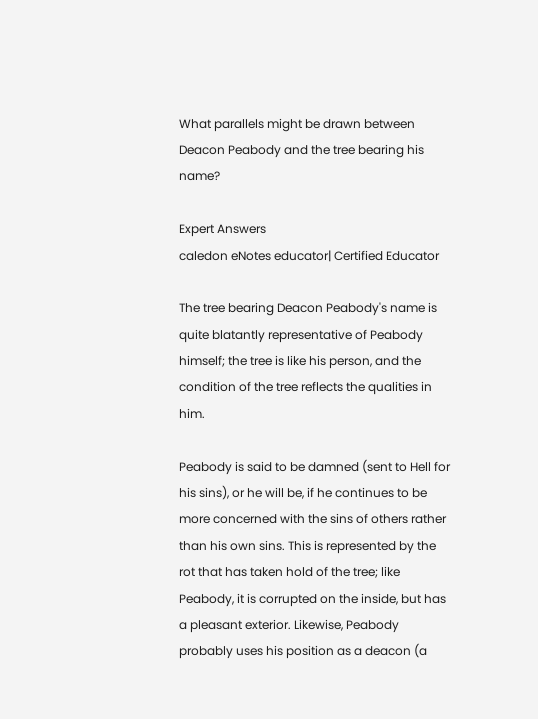What parallels might be drawn between Deacon Peabody and the tree bearing his name?

Expert Answers
caledon eNotes educator| Certified Educator

The tree bearing Deacon Peabody's name is quite blatantly representative of Peabody himself; the tree is like his person, and the condition of the tree reflects the qualities in him.

Peabody is said to be damned (sent to Hell for his sins), or he will be, if he continues to be more concerned with the sins of others rather than his own sins. This is represented by the rot that has taken hold of the tree; like Peabody, it is corrupted on the inside, but has a pleasant exterior. Likewise, Peabody probably uses his position as a deacon (a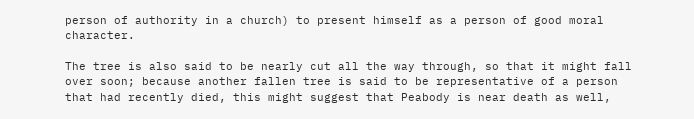person of authority in a church) to present himself as a person of good moral character.

The tree is also said to be nearly cut all the way through, so that it might fall over soon; because another fallen tree is said to be representative of a person that had recently died, this might suggest that Peabody is near death as well,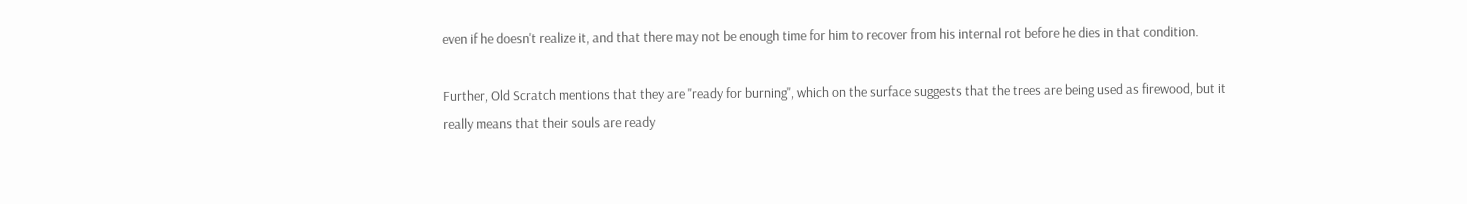even if he doesn't realize it, and that there may not be enough time for him to recover from his internal rot before he dies in that condition.

Further, Old Scratch mentions that they are "ready for burning", which on the surface suggests that the trees are being used as firewood, but it really means that their souls are ready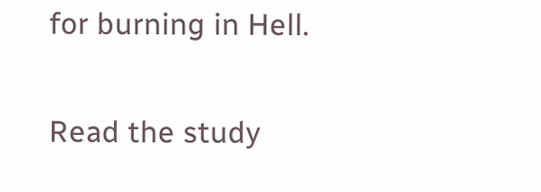for burning in Hell.

Read the study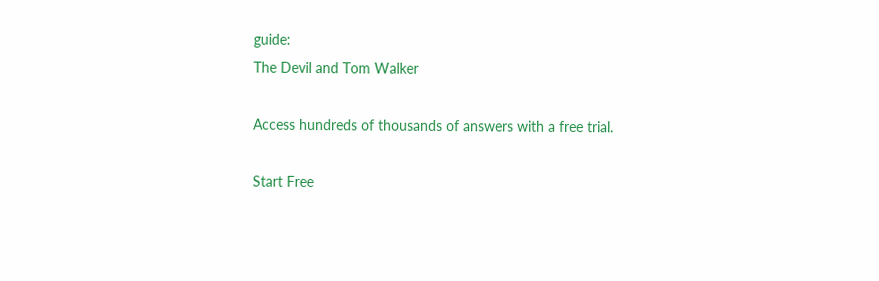guide:
The Devil and Tom Walker

Access hundreds of thousands of answers with a free trial.

Start Free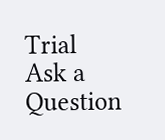Trial
Ask a Question